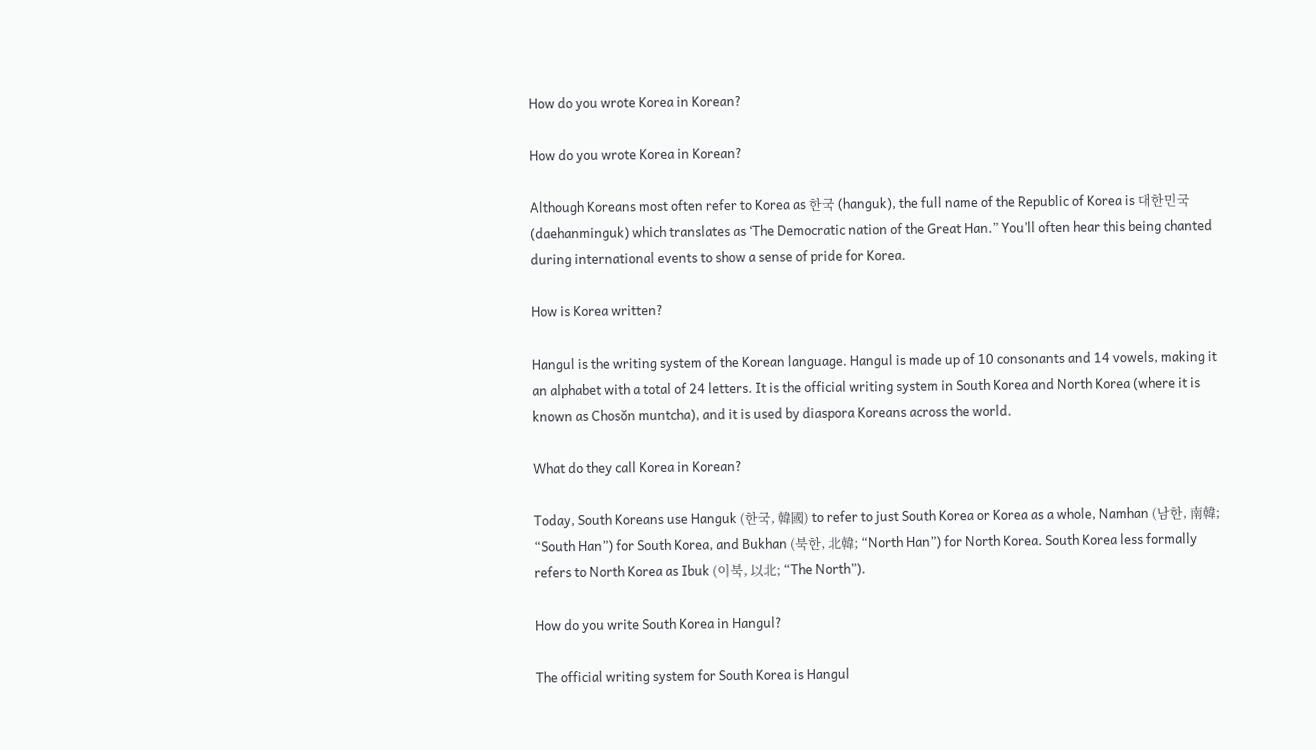How do you wrote Korea in Korean?

How do you wrote Korea in Korean?

Although Koreans most often refer to Korea as 한국 (hanguk), the full name of the Republic of Korea is 대한민국 (daehanminguk) which translates as ‘The Democratic nation of the Great Han.” You’ll often hear this being chanted during international events to show a sense of pride for Korea.

How is Korea written?

Hangul is the writing system of the Korean language. Hangul is made up of 10 consonants and 14 vowels, making it an alphabet with a total of 24 letters. It is the official writing system in South Korea and North Korea (where it is known as Chosŏn muntcha), and it is used by diaspora Koreans across the world.

What do they call Korea in Korean?

Today, South Koreans use Hanguk (한국, 韓國) to refer to just South Korea or Korea as a whole, Namhan (남한, 南韓; “South Han”) for South Korea, and Bukhan (북한, 北韓; “North Han”) for North Korea. South Korea less formally refers to North Korea as Ibuk (이북, 以北; “The North”).

How do you write South Korea in Hangul?

The official writing system for South Korea is Hangul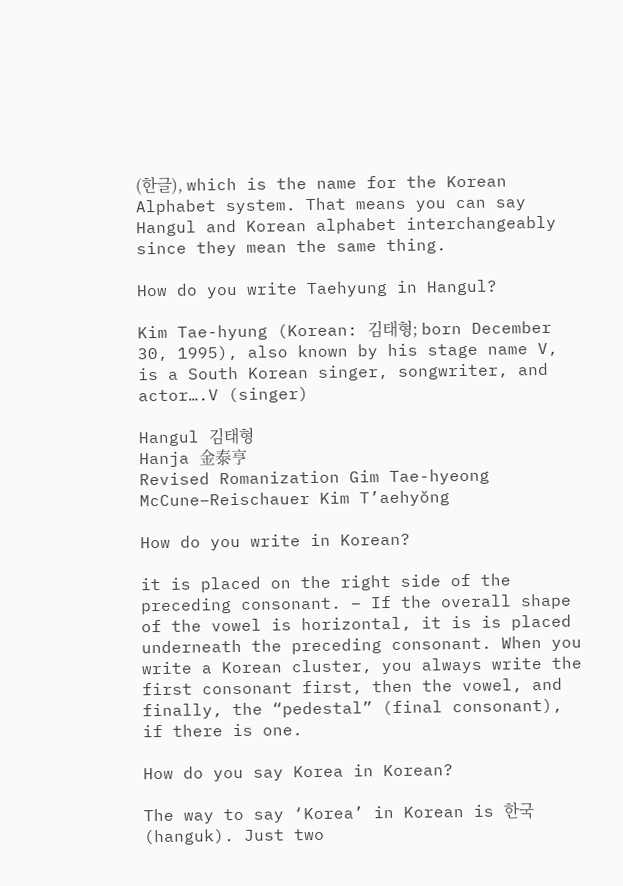(한글), which is the name for the Korean Alphabet system. That means you can say Hangul and Korean alphabet interchangeably since they mean the same thing.

How do you write Taehyung in Hangul?

Kim Tae-hyung (Korean: 김태형; born December 30, 1995), also known by his stage name V, is a South Korean singer, songwriter, and actor….V (singer)

Hangul 김태형
Hanja 金泰亨
Revised Romanization Gim Tae-hyeong
McCune–Reischauer Kim T’aehyŏng

How do you write in Korean?

it is placed on the right side of the preceding consonant. – If the overall shape of the vowel is horizontal, it is is placed underneath the preceding consonant. When you write a Korean cluster, you always write the first consonant first, then the vowel, and finally, the “pedestal” (final consonant), if there is one.

How do you say Korea in Korean?

The way to say ‘Korea’ in Korean is 한국 (hanguk). Just two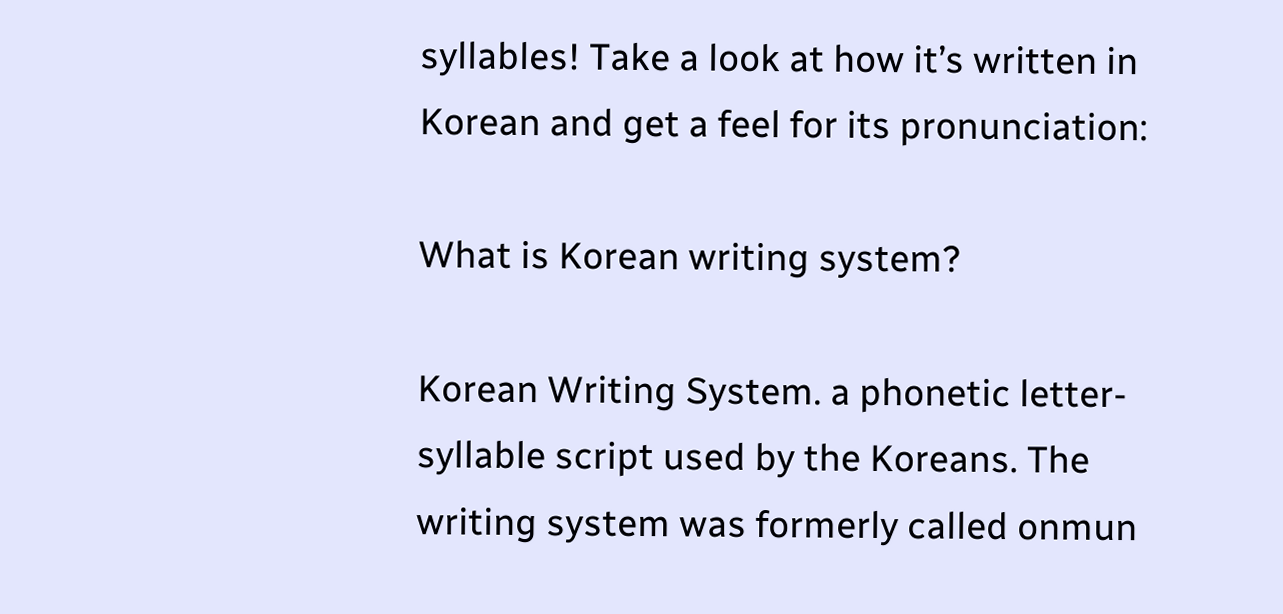syllables! Take a look at how it’s written in Korean and get a feel for its pronunciation:

What is Korean writing system?

Korean Writing System. a phonetic letter-syllable script used by the Koreans. The writing system was formerly called onmun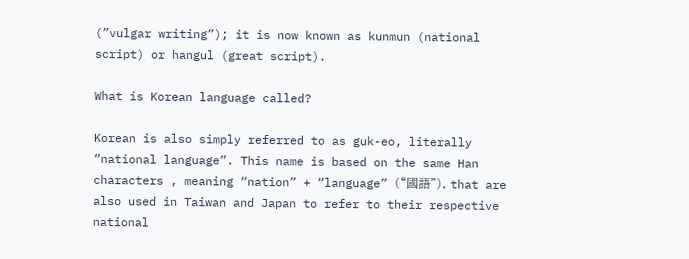(”vulgar writing”); it is now known as kunmun (national script) or hangul (great script).

What is Korean language called?

Korean is also simply referred to as guk-eo, literally “national language”. This name is based on the same Han characters , meaning “nation” + “language” (“國語”), that are also used in Taiwan and Japan to refer to their respective national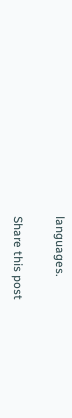languages.

Share this post